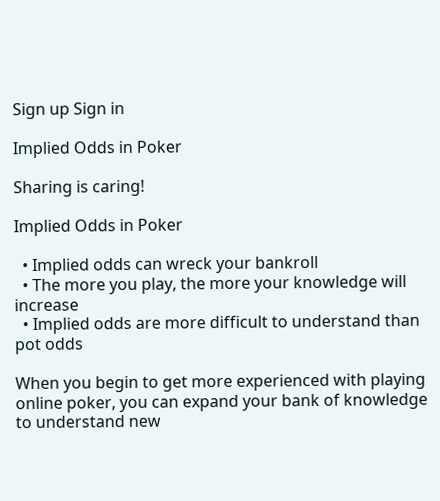Sign up Sign in

Implied Odds in Poker

Sharing is caring!

Implied Odds in Poker

  • Implied odds can wreck your bankroll
  • The more you play, the more your knowledge will increase
  • Implied odds are more difficult to understand than pot odds

When you begin to get more experienced with playing online poker, you can expand your bank of knowledge to understand new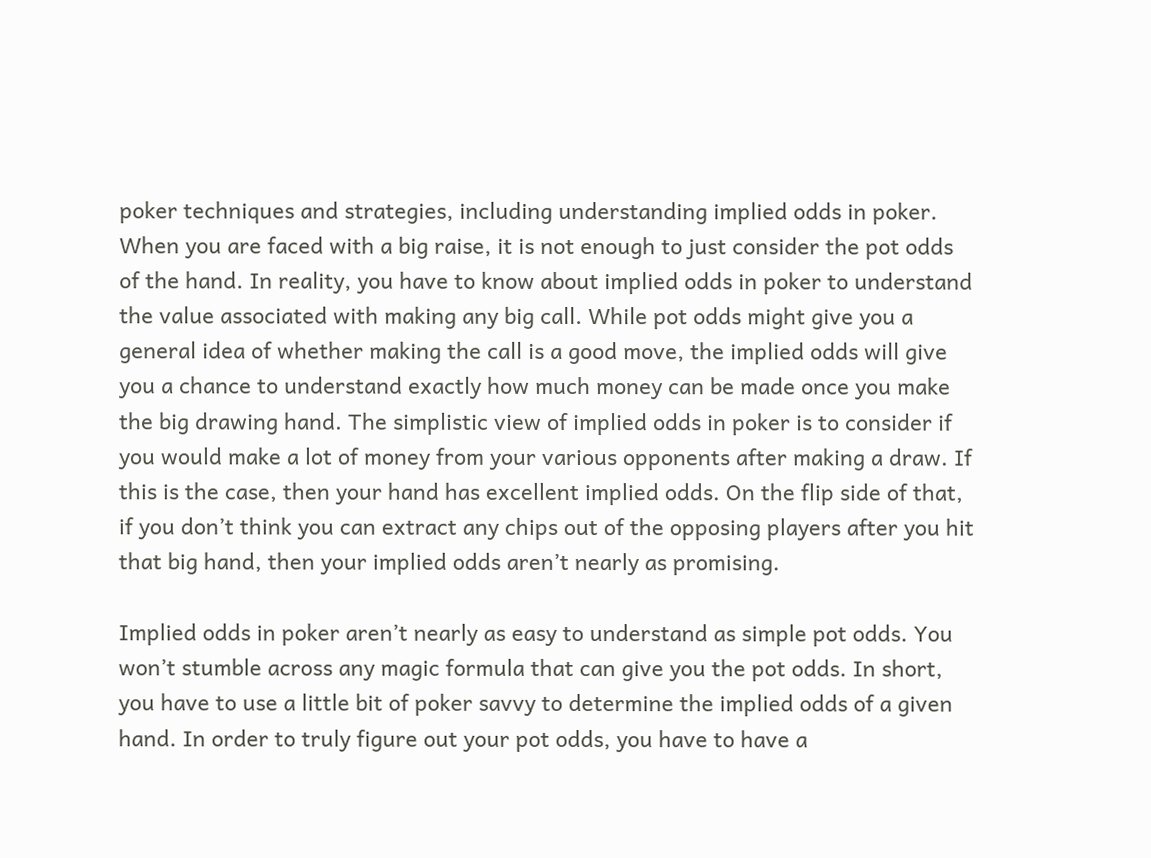poker techniques and strategies, including understanding implied odds in poker. When you are faced with a big raise, it is not enough to just consider the pot odds of the hand. In reality, you have to know about implied odds in poker to understand the value associated with making any big call. While pot odds might give you a general idea of whether making the call is a good move, the implied odds will give you a chance to understand exactly how much money can be made once you make the big drawing hand. The simplistic view of implied odds in poker is to consider if you would make a lot of money from your various opponents after making a draw. If this is the case, then your hand has excellent implied odds. On the flip side of that, if you don’t think you can extract any chips out of the opposing players after you hit that big hand, then your implied odds aren’t nearly as promising.

Implied odds in poker aren’t nearly as easy to understand as simple pot odds. You won’t stumble across any magic formula that can give you the pot odds. In short, you have to use a little bit of poker savvy to determine the implied odds of a given hand. In order to truly figure out your pot odds, you have to have a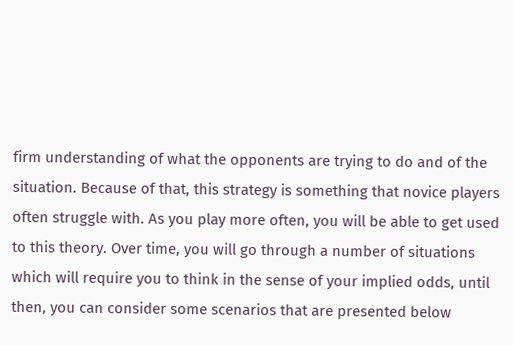firm understanding of what the opponents are trying to do and of the situation. Because of that, this strategy is something that novice players often struggle with. As you play more often, you will be able to get used to this theory. Over time, you will go through a number of situations which will require you to think in the sense of your implied odds, until then, you can consider some scenarios that are presented below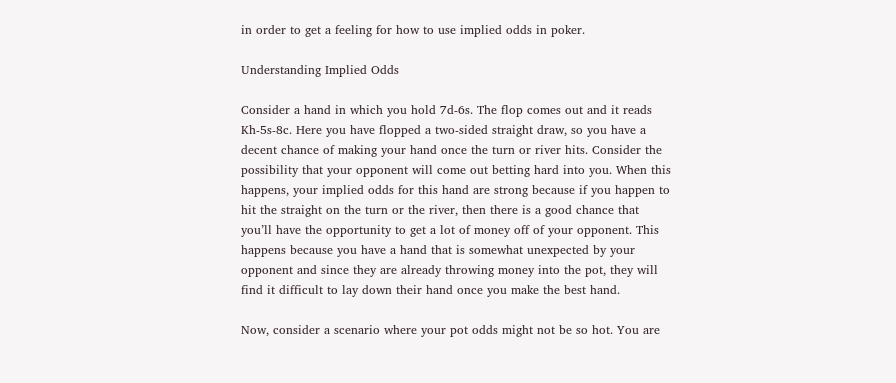in order to get a feeling for how to use implied odds in poker.

Understanding Implied Odds

Consider a hand in which you hold 7d-6s. The flop comes out and it reads Kh-5s-8c. Here you have flopped a two-sided straight draw, so you have a decent chance of making your hand once the turn or river hits. Consider the possibility that your opponent will come out betting hard into you. When this happens, your implied odds for this hand are strong because if you happen to hit the straight on the turn or the river, then there is a good chance that you’ll have the opportunity to get a lot of money off of your opponent. This happens because you have a hand that is somewhat unexpected by your opponent and since they are already throwing money into the pot, they will find it difficult to lay down their hand once you make the best hand.

Now, consider a scenario where your pot odds might not be so hot. You are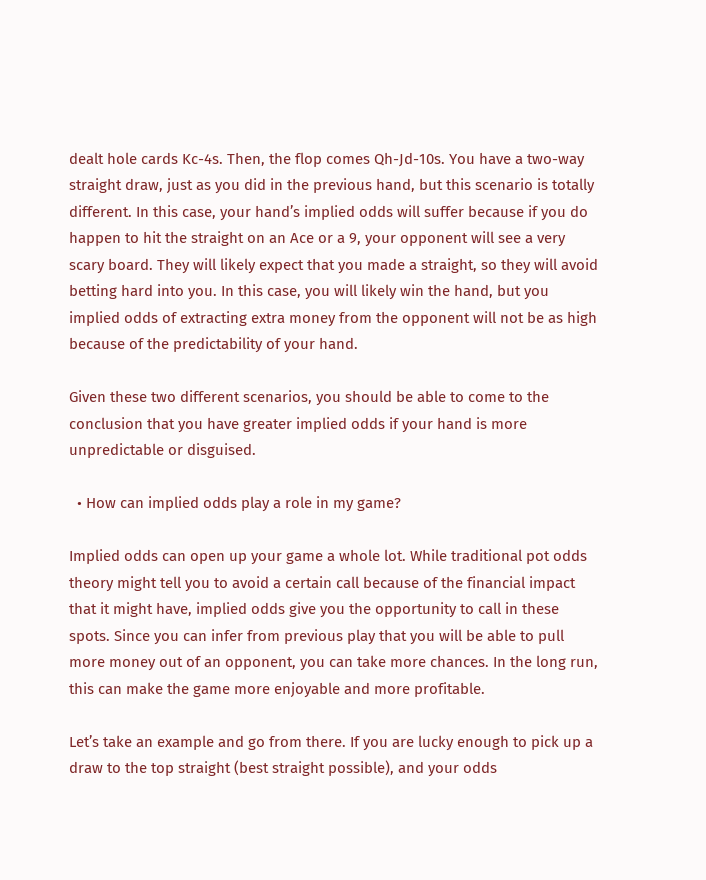dealt hole cards Kc-4s. Then, the flop comes Qh-Jd-10s. You have a two-way straight draw, just as you did in the previous hand, but this scenario is totally different. In this case, your hand’s implied odds will suffer because if you do happen to hit the straight on an Ace or a 9, your opponent will see a very scary board. They will likely expect that you made a straight, so they will avoid betting hard into you. In this case, you will likely win the hand, but you implied odds of extracting extra money from the opponent will not be as high because of the predictability of your hand.

Given these two different scenarios, you should be able to come to the conclusion that you have greater implied odds if your hand is more unpredictable or disguised.

  • How can implied odds play a role in my game?

Implied odds can open up your game a whole lot. While traditional pot odds theory might tell you to avoid a certain call because of the financial impact that it might have, implied odds give you the opportunity to call in these spots. Since you can infer from previous play that you will be able to pull more money out of an opponent, you can take more chances. In the long run, this can make the game more enjoyable and more profitable.

Let’s take an example and go from there. If you are lucky enough to pick up a draw to the top straight (best straight possible), and your odds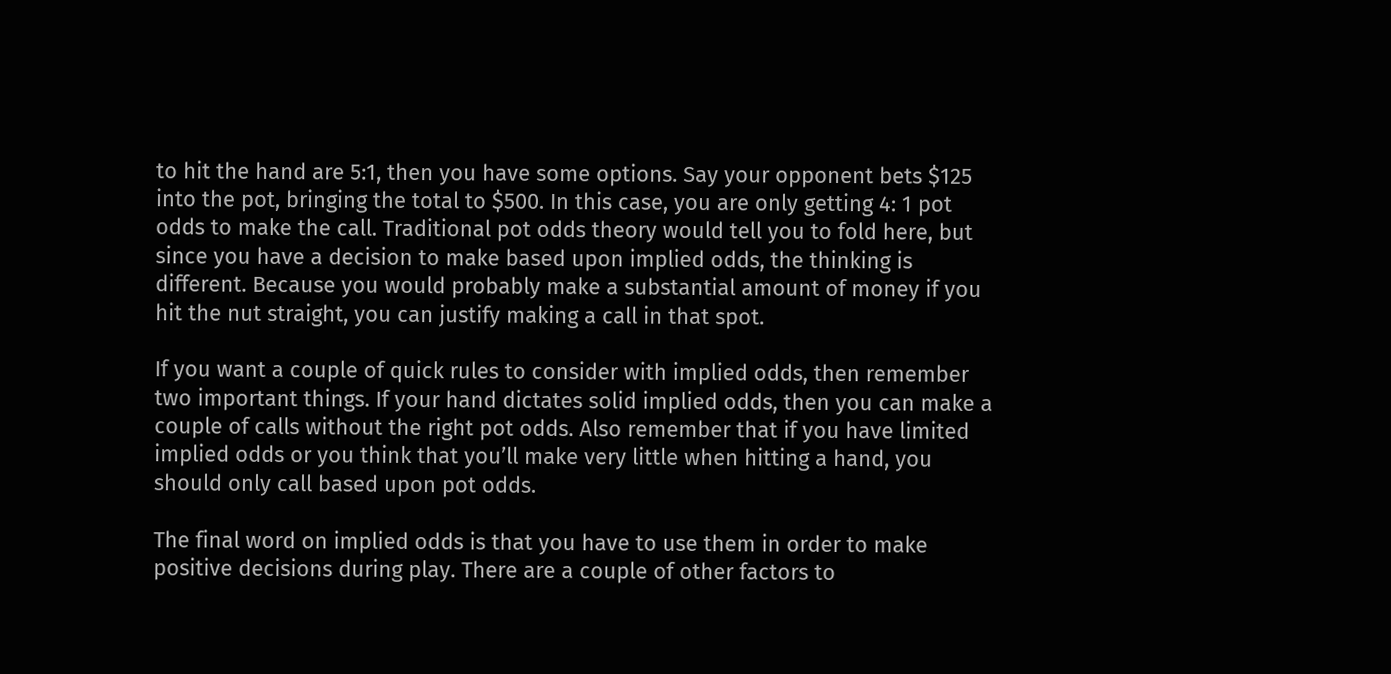to hit the hand are 5:1, then you have some options. Say your opponent bets $125 into the pot, bringing the total to $500. In this case, you are only getting 4: 1 pot odds to make the call. Traditional pot odds theory would tell you to fold here, but since you have a decision to make based upon implied odds, the thinking is different. Because you would probably make a substantial amount of money if you hit the nut straight, you can justify making a call in that spot.

If you want a couple of quick rules to consider with implied odds, then remember two important things. If your hand dictates solid implied odds, then you can make a couple of calls without the right pot odds. Also remember that if you have limited implied odds or you think that you’ll make very little when hitting a hand, you should only call based upon pot odds.

The final word on implied odds is that you have to use them in order to make positive decisions during play. There are a couple of other factors to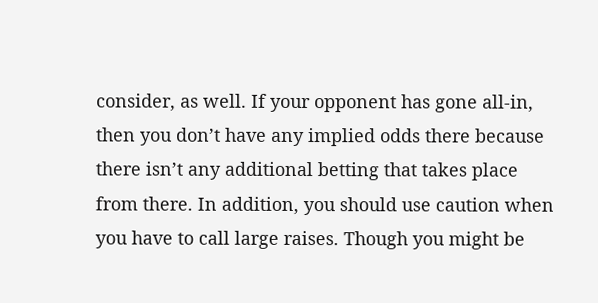consider, as well. If your opponent has gone all-in, then you don’t have any implied odds there because there isn’t any additional betting that takes place from there. In addition, you should use caution when you have to call large raises. Though you might be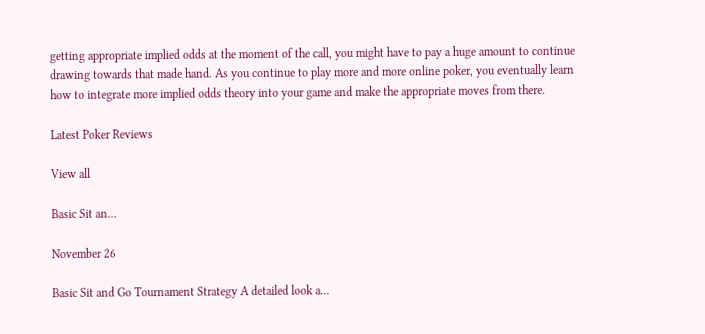getting appropriate implied odds at the moment of the call, you might have to pay a huge amount to continue drawing towards that made hand. As you continue to play more and more online poker, you eventually learn how to integrate more implied odds theory into your game and make the appropriate moves from there.

Latest Poker Reviews

View all

Basic Sit an…

November 26

Basic Sit and Go Tournament Strategy A detailed look a…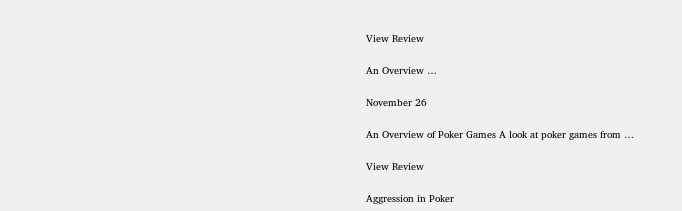View Review

An Overview …

November 26

An Overview of Poker Games A look at poker games from …

View Review

Aggression in Poker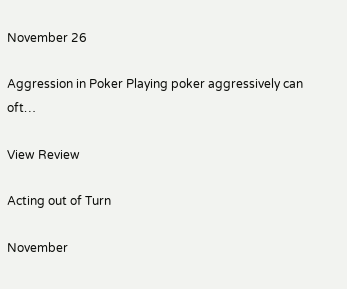November 26

Aggression in Poker Playing poker aggressively can oft…

View Review

Acting out of Turn

November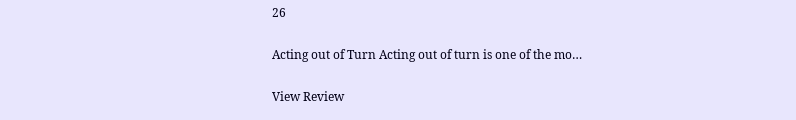26

Acting out of Turn Acting out of turn is one of the mo…

View Review